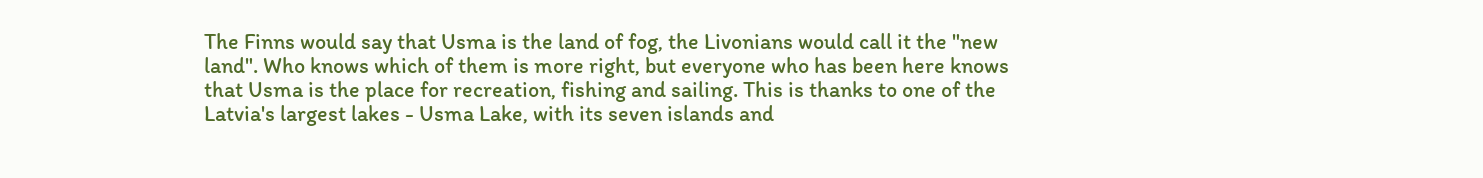The Finns would say that Usma is the land of fog, the Livonians would call it the "new land". Who knows which of them is more right, but everyone who has been here knows that Usma is the place for recreation, fishing and sailing. This is thanks to one of the Latvia's largest lakes - Usma Lake, with its seven islands and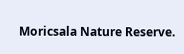Moricsala Nature Reserve.